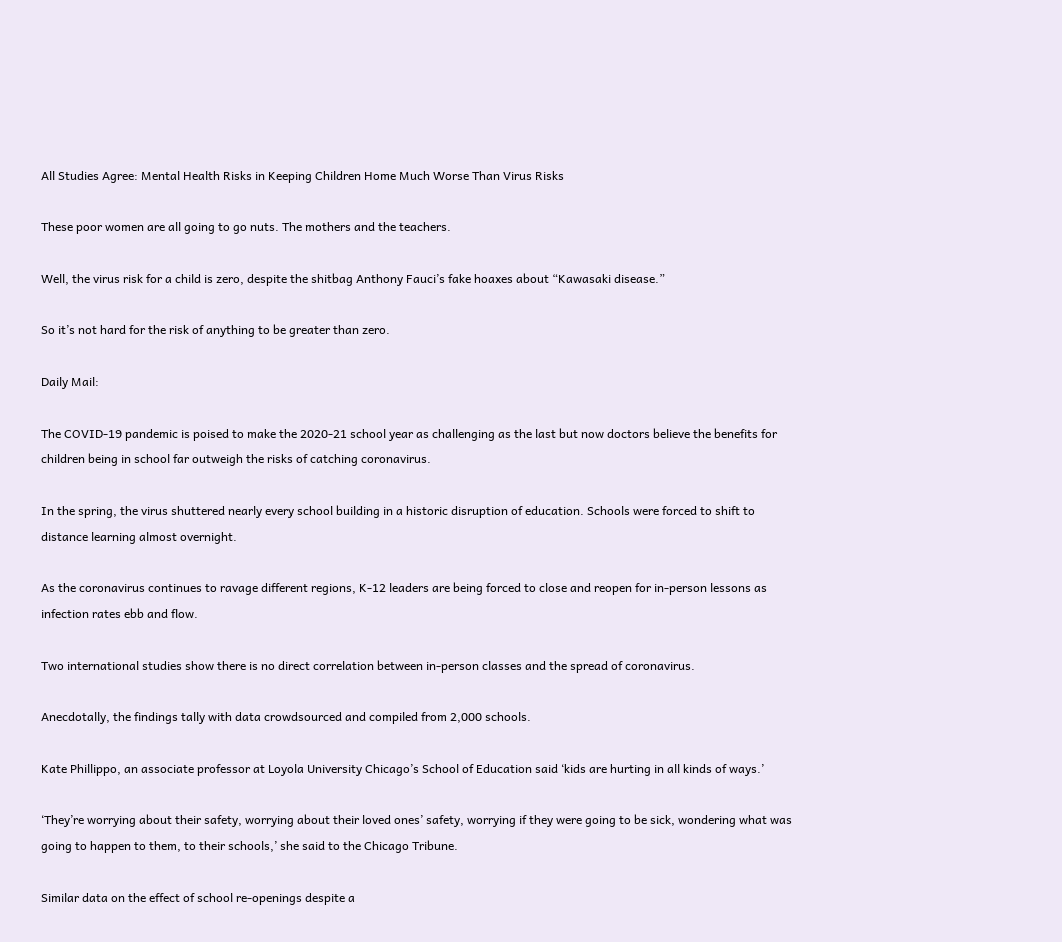All Studies Agree: Mental Health Risks in Keeping Children Home Much Worse Than Virus Risks

These poor women are all going to go nuts. The mothers and the teachers.

Well, the virus risk for a child is zero, despite the shitbag Anthony Fauci’s fake hoaxes about “Kawasaki disease.”

So it’s not hard for the risk of anything to be greater than zero.

Daily Mail:

The COVID-19 pandemic is poised to make the 2020-21 school year as challenging as the last but now doctors believe the benefits for children being in school far outweigh the risks of catching coronavirus.

In the spring, the virus shuttered nearly every school building in a historic disruption of education. Schools were forced to shift to distance learning almost overnight.

As the coronavirus continues to ravage different regions, K-12 leaders are being forced to close and reopen for in-person lessons as infection rates ebb and flow.

Two international studies show there is no direct correlation between in-person classes and the spread of coronavirus.

Anecdotally, the findings tally with data crowdsourced and compiled from 2,000 schools.

Kate Phillippo, an associate professor at Loyola University Chicago’s School of Education said ‘kids are hurting in all kinds of ways.’

‘They’re worrying about their safety, worrying about their loved ones’ safety, worrying if they were going to be sick, wondering what was going to happen to them, to their schools,’ she said to the Chicago Tribune.

Similar data on the effect of school re-openings despite a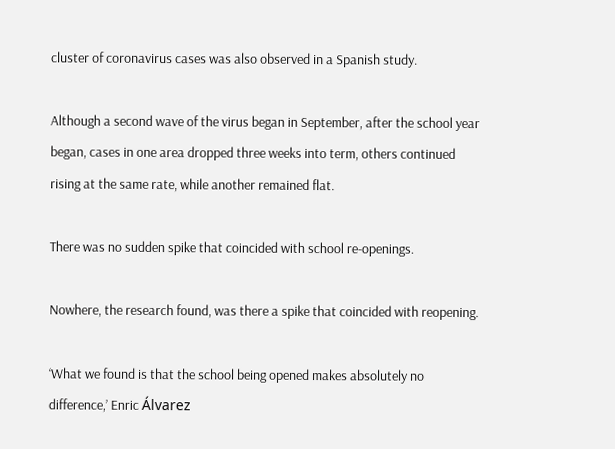cluster of coronavirus cases was also observed in a Spanish study.

Although a second wave of the virus began in September, after the school year began, cases in one area dropped three weeks into term, others continued rising at the same rate, while another remained flat.

There was no sudden spike that coincided with school re-openings.

Nowhere, the research found, was there a spike that coincided with reopening.

‘What we found is that the school being opened makes absolutely no difference,’ Enric Álvarez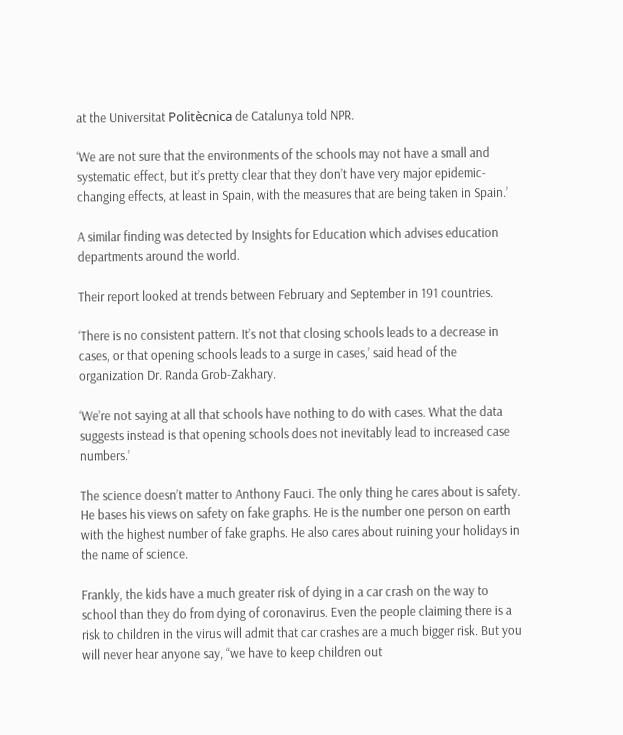at the Universitat Politècnica de Catalunya told NPR.

‘We are not sure that the environments of the schools may not have a small and systematic effect, but it’s pretty clear that they don’t have very major epidemic-changing effects, at least in Spain, with the measures that are being taken in Spain.’

A similar finding was detected by Insights for Education which advises education departments around the world.

Their report looked at trends between February and September in 191 countries.

‘There is no consistent pattern. It’s not that closing schools leads to a decrease in cases, or that opening schools leads to a surge in cases,’ said head of the organization Dr. Randa Grob-Zakhary.

‘We’re not saying at all that schools have nothing to do with cases. What the data suggests instead is that opening schools does not inevitably lead to increased case numbers.’

The science doesn’t matter to Anthony Fauci. The only thing he cares about is safety. He bases his views on safety on fake graphs. He is the number one person on earth with the highest number of fake graphs. He also cares about ruining your holidays in the name of science.

Frankly, the kids have a much greater risk of dying in a car crash on the way to school than they do from dying of coronavirus. Even the people claiming there is a risk to children in the virus will admit that car crashes are a much bigger risk. But you will never hear anyone say, “we have to keep children out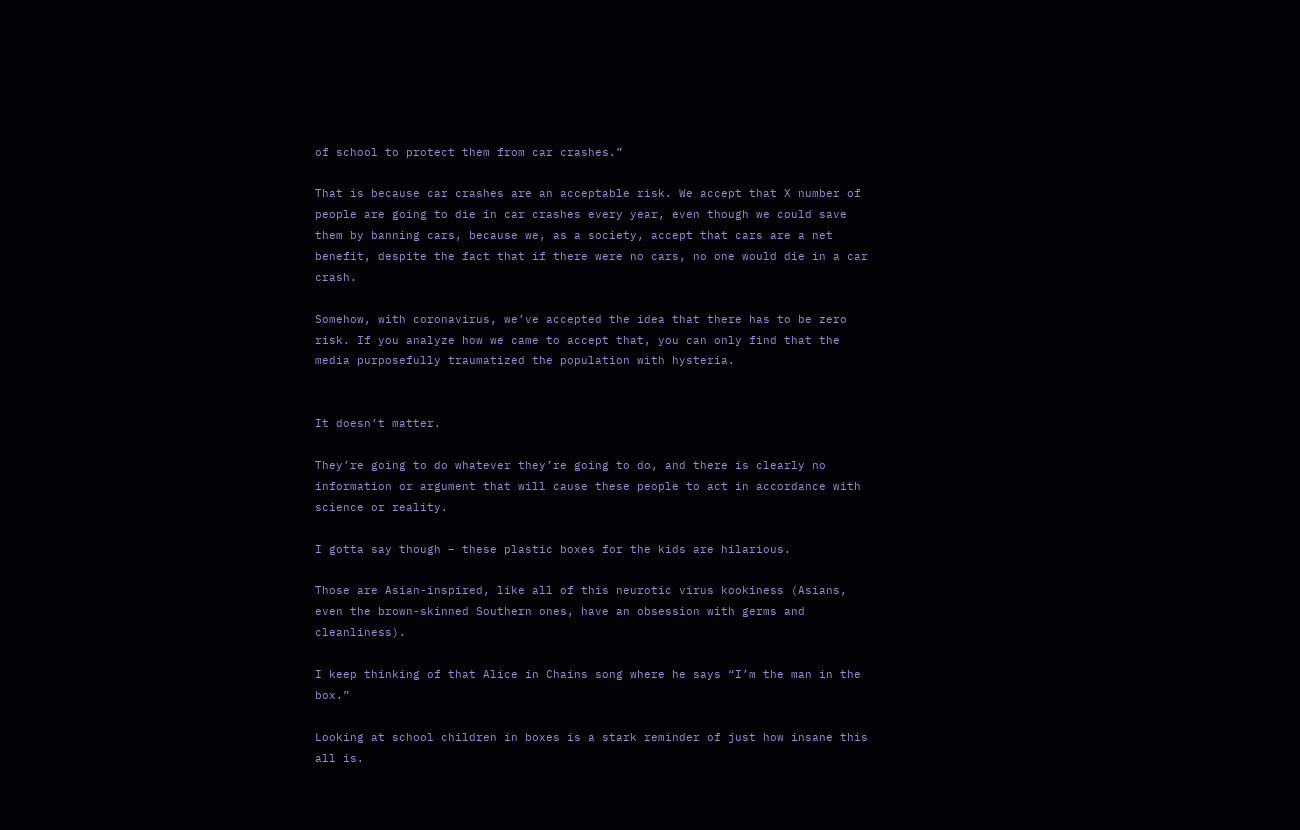of school to protect them from car crashes.”

That is because car crashes are an acceptable risk. We accept that X number of people are going to die in car crashes every year, even though we could save them by banning cars, because we, as a society, accept that cars are a net benefit, despite the fact that if there were no cars, no one would die in a car crash.

Somehow, with coronavirus, we’ve accepted the idea that there has to be zero risk. If you analyze how we came to accept that, you can only find that the media purposefully traumatized the population with hysteria.


It doesn’t matter.

They’re going to do whatever they’re going to do, and there is clearly no information or argument that will cause these people to act in accordance with science or reality.

I gotta say though – these plastic boxes for the kids are hilarious.

Those are Asian-inspired, like all of this neurotic virus kookiness (Asians, even the brown-skinned Southern ones, have an obsession with germs and cleanliness).

I keep thinking of that Alice in Chains song where he says “I’m the man in the box.”

Looking at school children in boxes is a stark reminder of just how insane this all is.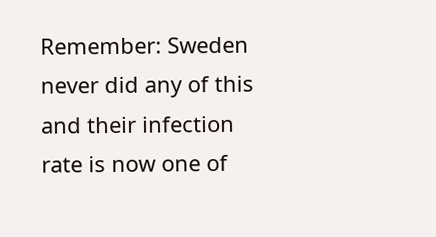Remember: Sweden never did any of this and their infection rate is now one of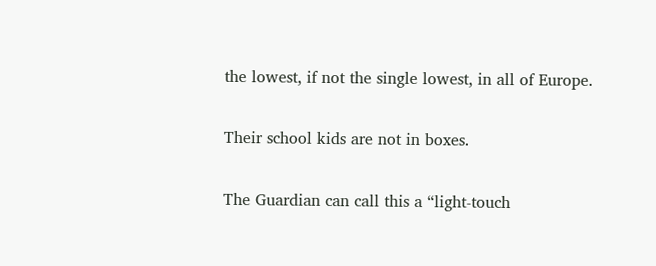the lowest, if not the single lowest, in all of Europe.

Their school kids are not in boxes.

The Guardian can call this a “light-touch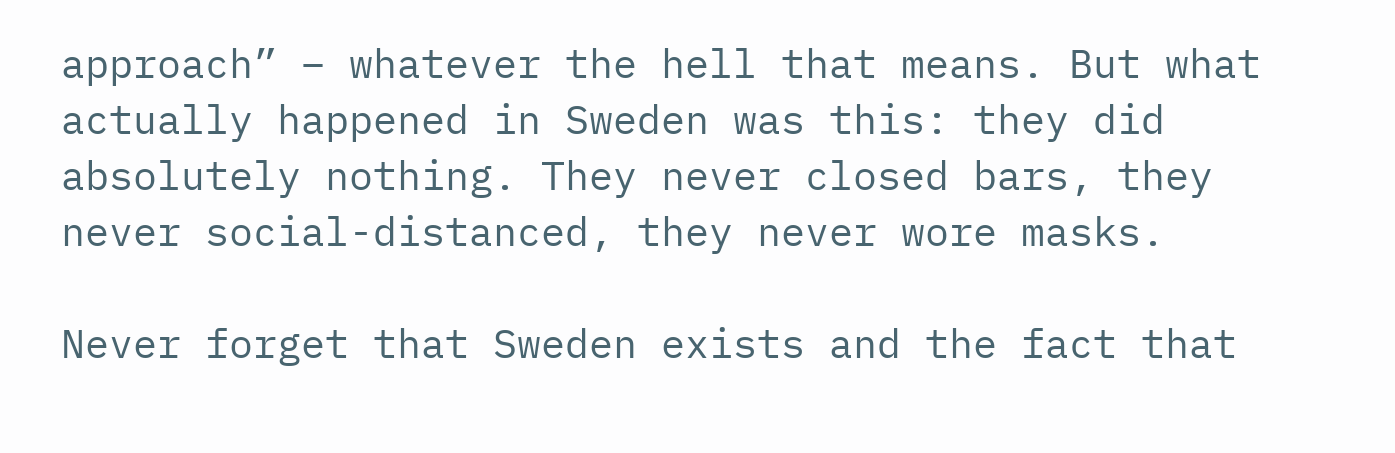approach” – whatever the hell that means. But what actually happened in Sweden was this: they did absolutely nothing. They never closed bars, they never social-distanced, they never wore masks.

Never forget that Sweden exists and the fact that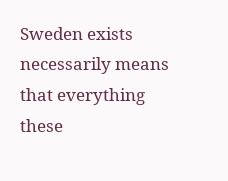Sweden exists necessarily means that everything these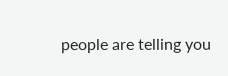people are telling you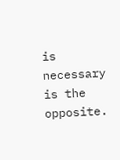is necessary is the opposite.